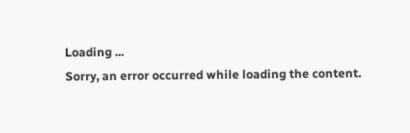Loading ...
Sorry, an error occurred while loading the content.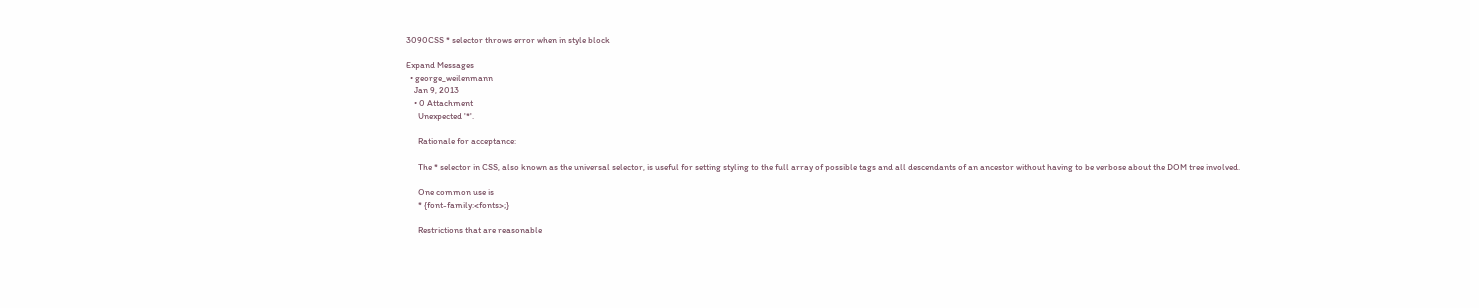3090CSS * selector throws error when in style block

Expand Messages
  • george_weilenmann
    Jan 9, 2013
    • 0 Attachment
      Unexpected '*'.

      Rationale for acceptance:

      The * selector in CSS, also known as the universal selector, is useful for setting styling to the full array of possible tags and all descendants of an ancestor without having to be verbose about the DOM tree involved.

      One common use is
      * {font-family:<fonts>;}

      Restrictions that are reasonable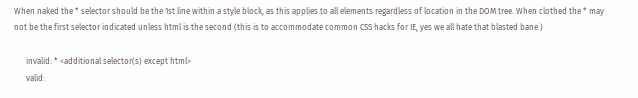When naked the * selector should be the 1st line within a style block, as this applies to all elements regardless of location in the DOM tree. When clothed the * may not be the first selector indicated unless html is the second (this is to accommodate common CSS hacks for IE, yes we all hate that blasted bane.)

      invalid: * <additional selector(s) except html>
      valid: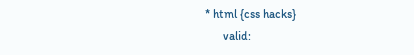* html {css hacks}
      valid: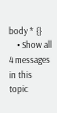body * {}
    • Show all 4 messages in this topic